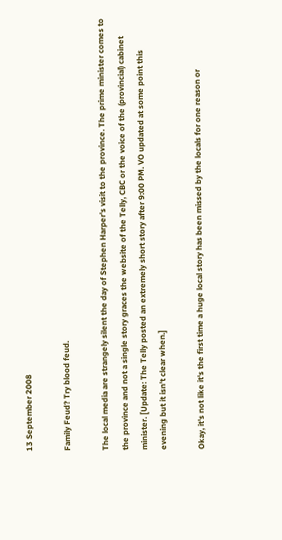13 September 2008

Family Feud? Try blood feud.

The local media are strangely silent the day of Stephen Harper's visit to the province. The prime minister comes to the province and not a single story graces the website of the Telly, CBC or the voice of the (provincial) cabinet minister. [Update: The Telly posted an extremely short story after 9:00 PM. VO updated at some point this evening but it isn't clear when.]

Okay, it's not like it's the first time a huge local story has been missed by the locals for one reason or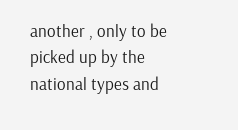another , only to be picked up by the national types and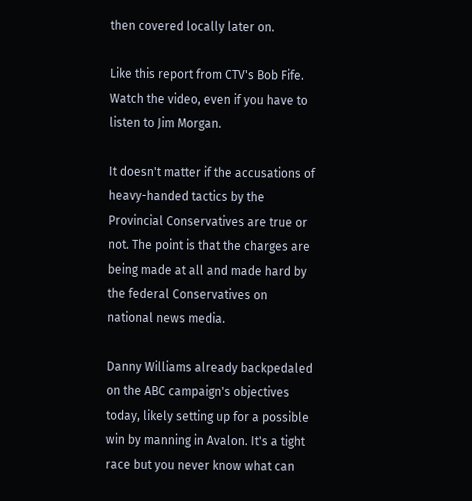then covered locally later on.

Like this report from CTV's Bob Fife. Watch the video, even if you have to listen to Jim Morgan.

It doesn't matter if the accusations of heavy-handed tactics by the Provincial Conservatives are true or not. The point is that the charges are being made at all and made hard by the federal Conservatives on national news media.

Danny Williams already backpedaled on the ABC campaign's objectives today, likely setting up for a possible win by manning in Avalon. It's a tight race but you never know what can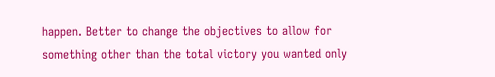happen. Better to change the objectives to allow for something other than the total victory you wanted only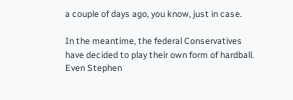a couple of days ago, you know, just in case.

In the meantime, the federal Conservatives have decided to play their own form of hardball. Even Stephen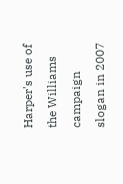Harper's use of the Williams campaign slogan in 2007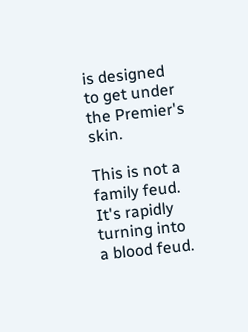is designed to get under the Premier's skin.

This is not a family feud. It's rapidly turning into a blood feud.